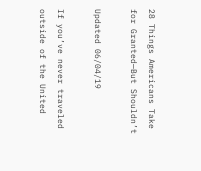28 Things Americans Take for Granted—But Shouldn’t

Updated 06/04/19

If you’ve never traveled outside of the United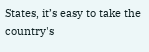States, it’s easy to take the country's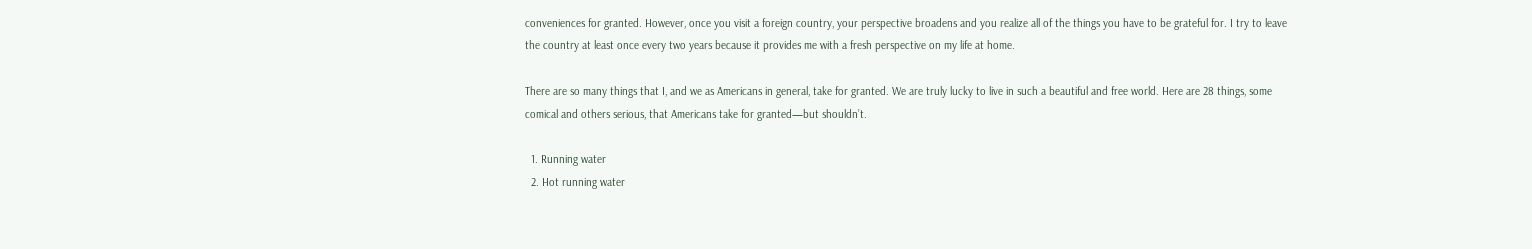conveniences for granted. However, once you visit a foreign country, your perspective broadens and you realize all of the things you have to be grateful for. I try to leave the country at least once every two years because it provides me with a fresh perspective on my life at home.

There are so many things that I, and we as Americans in general, take for granted. We are truly lucky to live in such a beautiful and free world. Here are 28 things, some comical and others serious, that Americans take for granted—but shouldn’t.

  1. Running water
  2. Hot running water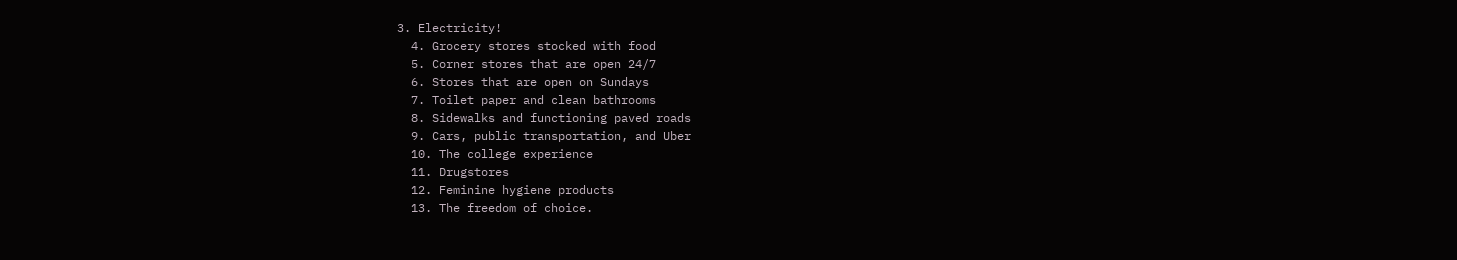3. Electricity!
  4. Grocery stores stocked with food
  5. Corner stores that are open 24/7
  6. Stores that are open on Sundays
  7. Toilet paper and clean bathrooms
  8. Sidewalks and functioning paved roads
  9. Cars, public transportation, and Uber
  10. The college experience
  11. Drugstores
  12. Feminine hygiene products
  13. The freedom of choice.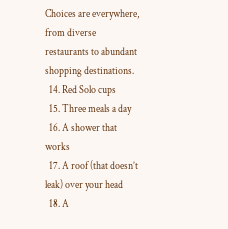Choices are everywhere, from diverse restaurants to abundant shopping destinations.
  14. Red Solo cups
  15. Three meals a day
  16. A shower that works
  17. A roof (that doesn’t leak) over your head
  18. A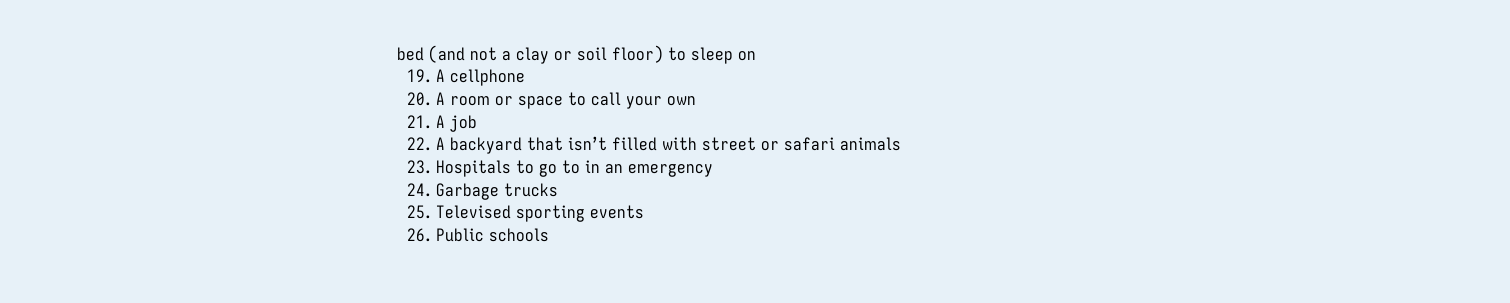bed (and not a clay or soil floor) to sleep on
  19. A cellphone
  20. A room or space to call your own
  21. A job
  22. A backyard that isn’t filled with street or safari animals
  23. Hospitals to go to in an emergency
  24. Garbage trucks
  25. Televised sporting events
  26. Public schools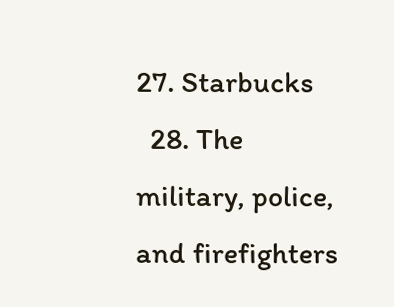27. Starbucks
  28. The military, police, and firefighters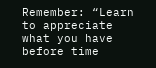Remember: “Learn to appreciate what you have before time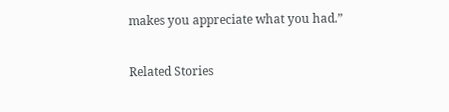makes you appreciate what you had.”

Related Stories